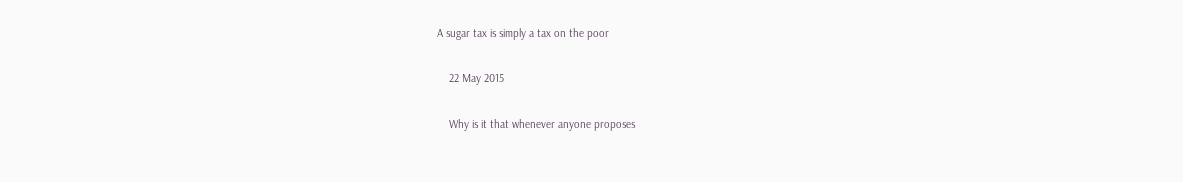A sugar tax is simply a tax on the poor

    22 May 2015

    Why is it that whenever anyone proposes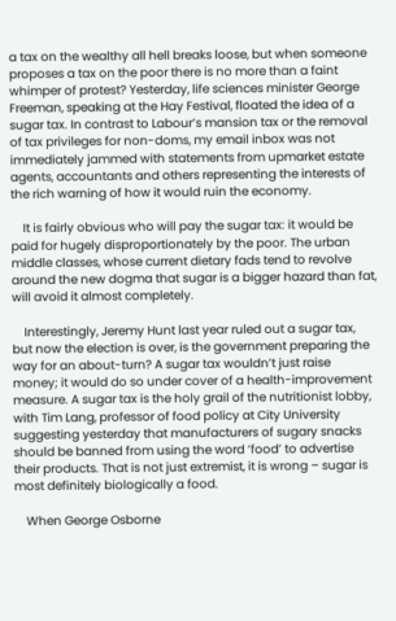a tax on the wealthy all hell breaks loose, but when someone proposes a tax on the poor there is no more than a faint whimper of protest? Yesterday, life sciences minister George Freeman, speaking at the Hay Festival, floated the idea of a sugar tax. In contrast to Labour’s mansion tax or the removal of tax privileges for non-doms, my email inbox was not immediately jammed with statements from upmarket estate agents, accountants and others representing the interests of the rich warning of how it would ruin the economy.

    It is fairly obvious who will pay the sugar tax: it would be paid for hugely disproportionately by the poor. The urban middle classes, whose current dietary fads tend to revolve around the new dogma that sugar is a bigger hazard than fat, will avoid it almost completely.

    Interestingly, Jeremy Hunt last year ruled out a sugar tax, but now the election is over, is the government preparing the way for an about-turn? A sugar tax wouldn’t just raise money; it would do so under cover of a health-improvement measure. A sugar tax is the holy grail of the nutritionist lobby, with Tim Lang, professor of food policy at City University suggesting yesterday that manufacturers of sugary snacks should be banned from using the word ‘food’ to advertise their products. That is not just extremist, it is wrong – sugar is most definitely biologically a food.

    When George Osborne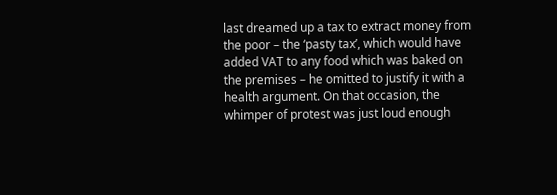last dreamed up a tax to extract money from the poor – the ‘pasty tax’, which would have added VAT to any food which was baked on the premises – he omitted to justify it with a health argument. On that occasion, the whimper of protest was just loud enough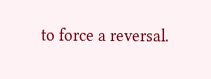to force a reversal.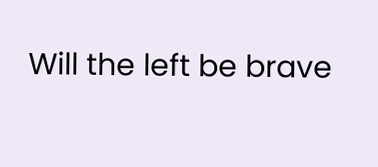Will the left be brave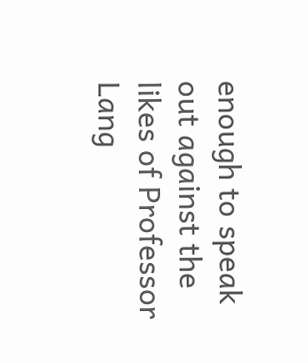enough to speak out against the likes of Professor Lang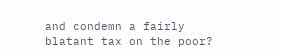and condemn a fairly blatant tax on the poor?